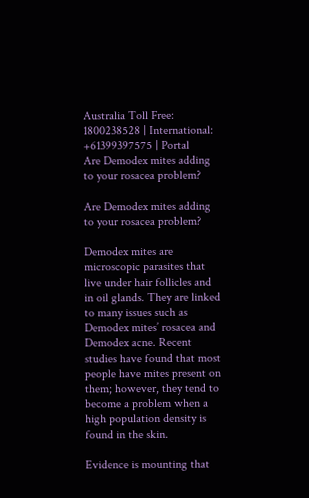Australia Toll Free: 1800238528 | International: +61399397575 | Portal
Are Demodex mites adding to your rosacea problem?

Are Demodex mites adding to your rosacea problem?

Demodex mites are microscopic parasites that live under hair follicles and in oil glands. They are linked to many issues such as Demodex mites’ rosacea and Demodex acne. Recent studies have found that most people have mites present on them; however, they tend to become a problem when a high population density is found in the skin.

Evidence is mounting that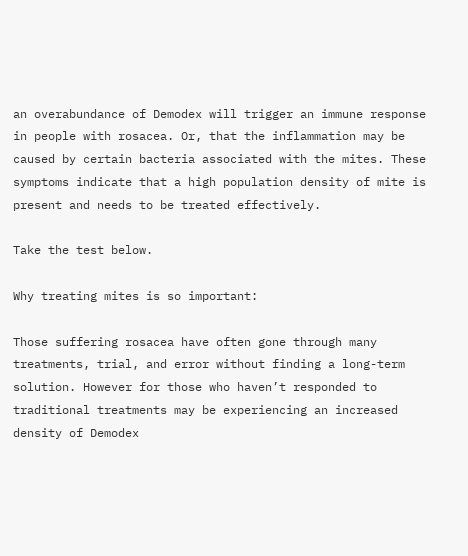an overabundance of Demodex will trigger an immune response in people with rosacea. Or, that the inflammation may be caused by certain bacteria associated with the mites. These symptoms indicate that a high population density of mite is present and needs to be treated effectively.

Take the test below.

Why treating mites is so important:

Those suffering rosacea have often gone through many treatments, trial, and error without finding a long-term solution. However for those who haven’t responded to traditional treatments may be experiencing an increased density of Demodex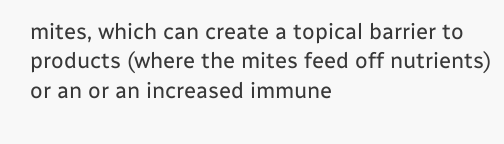mites, which can create a topical barrier to products (where the mites feed off nutrients) or an or an increased immune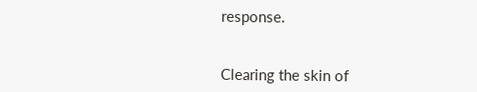response.


Clearing the skin of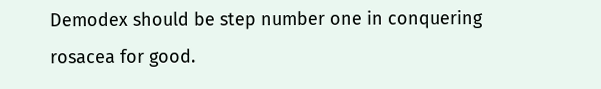Demodex should be step number one in conquering rosacea for good.